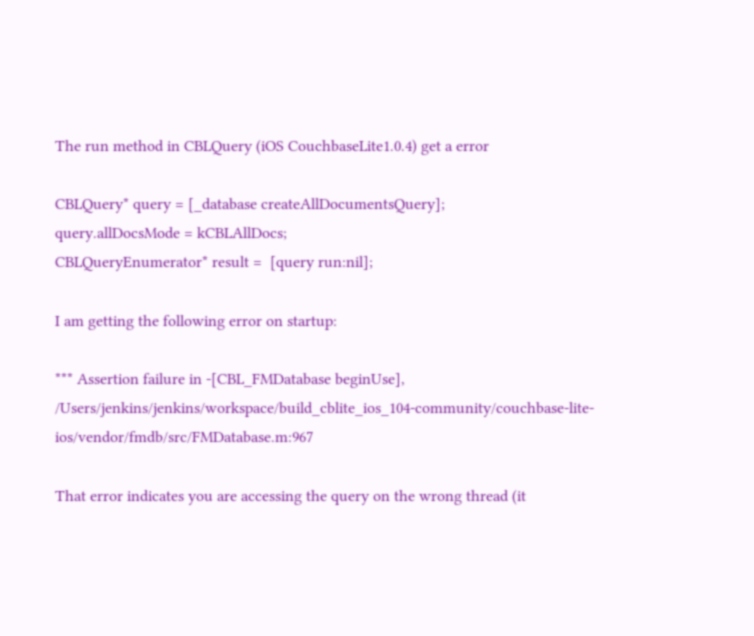The run method in CBLQuery (iOS CouchbaseLite1.0.4) get a error

CBLQuery* query = [_database createAllDocumentsQuery];
query.allDocsMode = kCBLAllDocs;
CBLQueryEnumerator* result =  [query run:nil];

I am getting the following error on startup:

*** Assertion failure in -[CBL_FMDatabase beginUse], /Users/jenkins/jenkins/workspace/build_cblite_ios_104-community/couchbase-lite-ios/vendor/fmdb/src/FMDatabase.m:967

That error indicates you are accessing the query on the wrong thread (it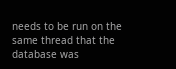needs to be run on the same thread that the database was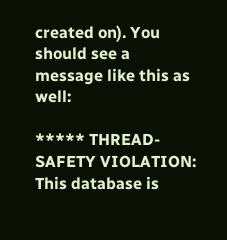created on). You should see a message like this as well:

***** THREAD-SAFETY VIOLATION: This database is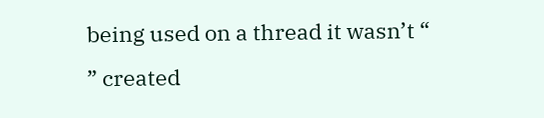being used on a thread it wasn’t “
” created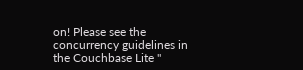on! Please see the concurrency guidelines in the Couchbase Lite "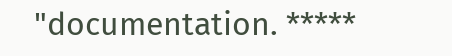"documentation. *****